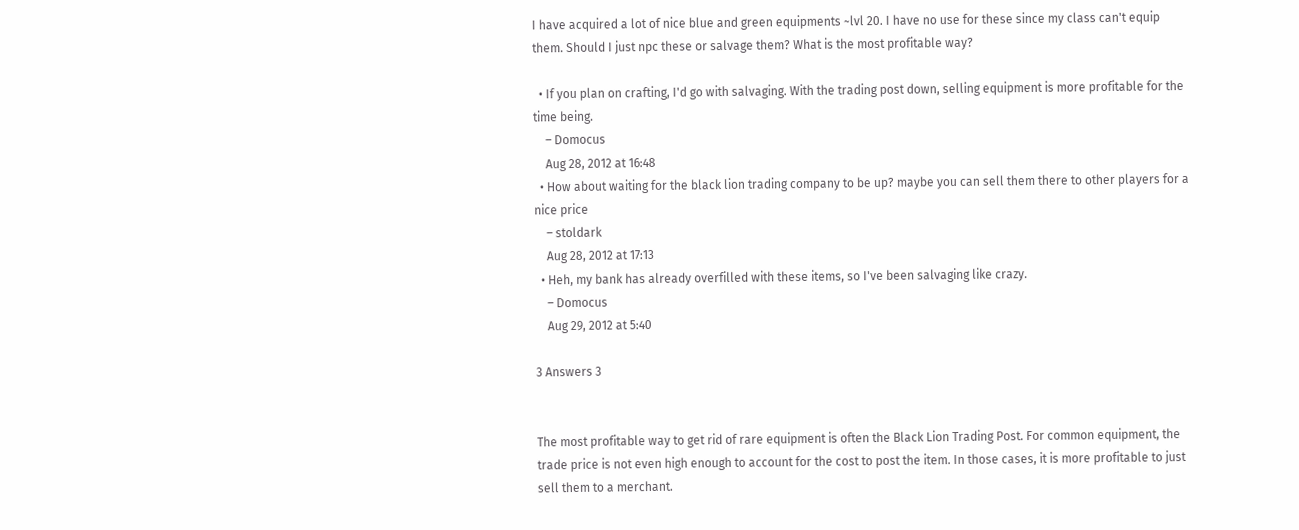I have acquired a lot of nice blue and green equipments ~lvl 20. I have no use for these since my class can't equip them. Should I just npc these or salvage them? What is the most profitable way?

  • If you plan on crafting, I'd go with salvaging. With the trading post down, selling equipment is more profitable for the time being.
    – Domocus
    Aug 28, 2012 at 16:48
  • How about waiting for the black lion trading company to be up? maybe you can sell them there to other players for a nice price
    – stoldark
    Aug 28, 2012 at 17:13
  • Heh, my bank has already overfilled with these items, so I've been salvaging like crazy.
    – Domocus
    Aug 29, 2012 at 5:40

3 Answers 3


The most profitable way to get rid of rare equipment is often the Black Lion Trading Post. For common equipment, the trade price is not even high enough to account for the cost to post the item. In those cases, it is more profitable to just sell them to a merchant.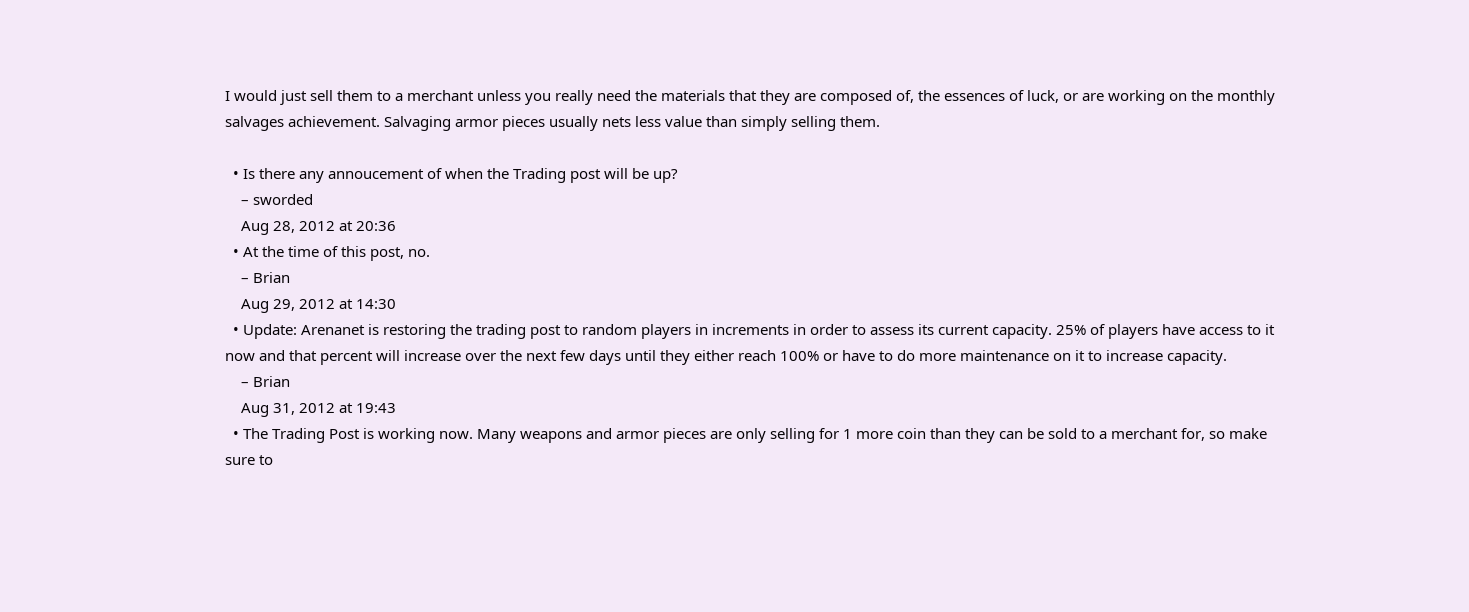I would just sell them to a merchant unless you really need the materials that they are composed of, the essences of luck, or are working on the monthly salvages achievement. Salvaging armor pieces usually nets less value than simply selling them.

  • Is there any annoucement of when the Trading post will be up?
    – sworded
    Aug 28, 2012 at 20:36
  • At the time of this post, no.
    – Brian
    Aug 29, 2012 at 14:30
  • Update: Arenanet is restoring the trading post to random players in increments in order to assess its current capacity. 25% of players have access to it now and that percent will increase over the next few days until they either reach 100% or have to do more maintenance on it to increase capacity.
    – Brian
    Aug 31, 2012 at 19:43
  • The Trading Post is working now. Many weapons and armor pieces are only selling for 1 more coin than they can be sold to a merchant for, so make sure to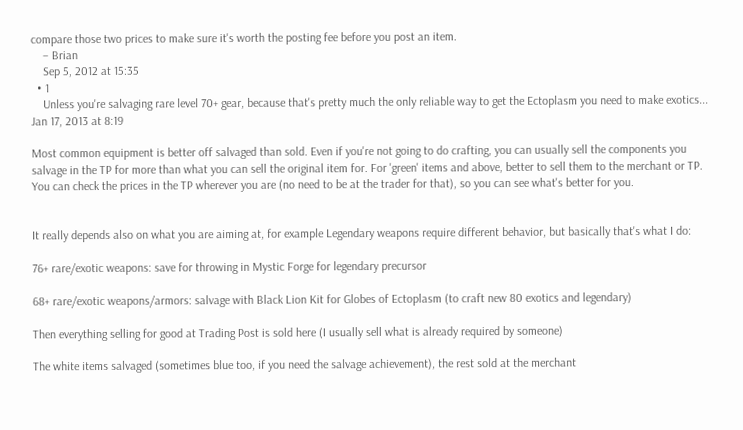compare those two prices to make sure it's worth the posting fee before you post an item.
    – Brian
    Sep 5, 2012 at 15:35
  • 1
    Unless you're salvaging rare level 70+ gear, because that's pretty much the only reliable way to get the Ectoplasm you need to make exotics... Jan 17, 2013 at 8:19

Most common equipment is better off salvaged than sold. Even if you're not going to do crafting, you can usually sell the components you salvage in the TP for more than what you can sell the original item for. For 'green' items and above, better to sell them to the merchant or TP. You can check the prices in the TP wherever you are (no need to be at the trader for that), so you can see what's better for you.


It really depends also on what you are aiming at, for example Legendary weapons require different behavior, but basically that's what I do:

76+ rare/exotic weapons: save for throwing in Mystic Forge for legendary precursor

68+ rare/exotic weapons/armors: salvage with Black Lion Kit for Globes of Ectoplasm (to craft new 80 exotics and legendary)

Then everything selling for good at Trading Post is sold here (I usually sell what is already required by someone)

The white items salvaged (sometimes blue too, if you need the salvage achievement), the rest sold at the merchant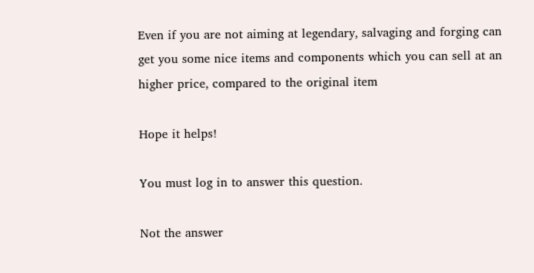Even if you are not aiming at legendary, salvaging and forging can get you some nice items and components which you can sell at an higher price, compared to the original item

Hope it helps!

You must log in to answer this question.

Not the answer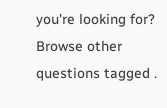you're looking for? Browse other questions tagged .